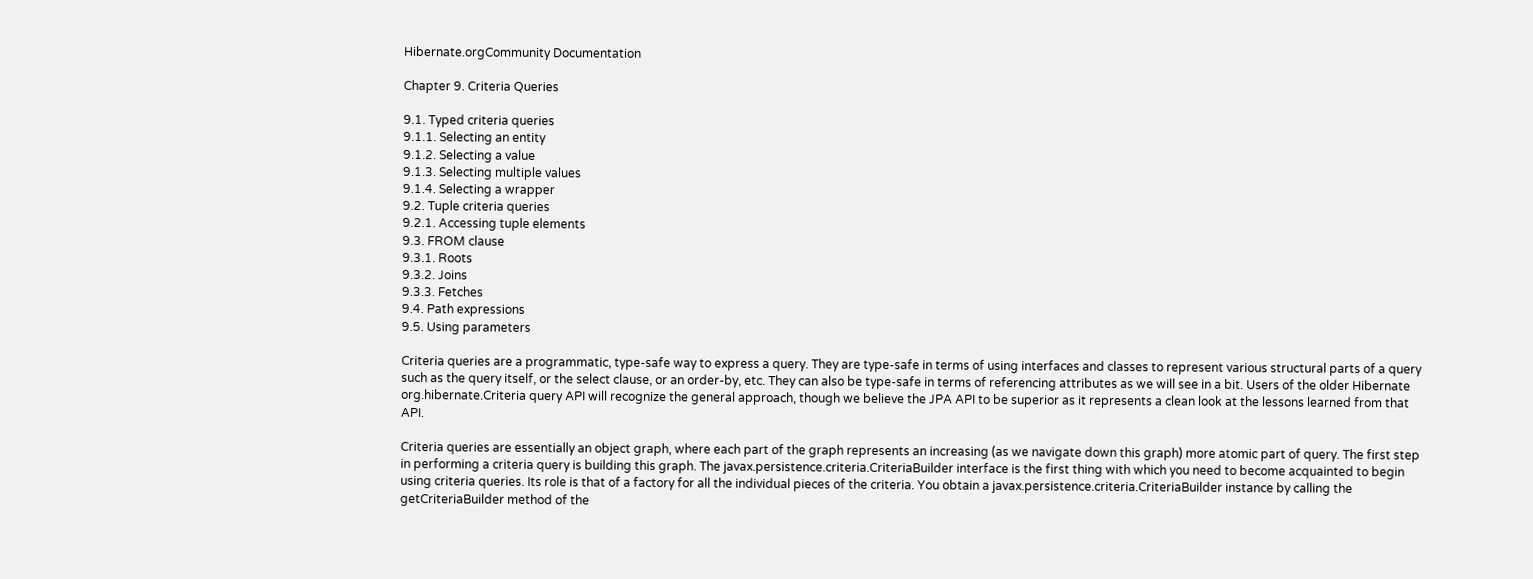Hibernate.orgCommunity Documentation

Chapter 9. Criteria Queries

9.1. Typed criteria queries
9.1.1. Selecting an entity
9.1.2. Selecting a value
9.1.3. Selecting multiple values
9.1.4. Selecting a wrapper
9.2. Tuple criteria queries
9.2.1. Accessing tuple elements
9.3. FROM clause
9.3.1. Roots
9.3.2. Joins
9.3.3. Fetches
9.4. Path expressions
9.5. Using parameters

Criteria queries are a programmatic, type-safe way to express a query. They are type-safe in terms of using interfaces and classes to represent various structural parts of a query such as the query itself, or the select clause, or an order-by, etc. They can also be type-safe in terms of referencing attributes as we will see in a bit. Users of the older Hibernate org.hibernate.Criteria query API will recognize the general approach, though we believe the JPA API to be superior as it represents a clean look at the lessons learned from that API.

Criteria queries are essentially an object graph, where each part of the graph represents an increasing (as we navigate down this graph) more atomic part of query. The first step in performing a criteria query is building this graph. The javax.persistence.criteria.CriteriaBuilder interface is the first thing with which you need to become acquainted to begin using criteria queries. Its role is that of a factory for all the individual pieces of the criteria. You obtain a javax.persistence.criteria.CriteriaBuilder instance by calling the getCriteriaBuilder method of the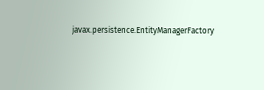javax.persistence.EntityManagerFactory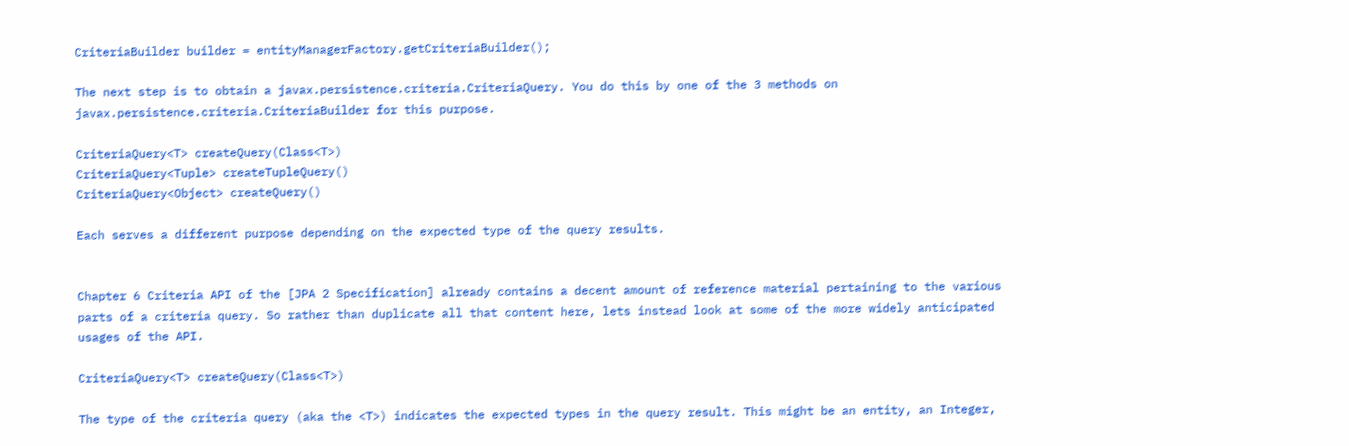CriteriaBuilder builder = entityManagerFactory.getCriteriaBuilder();

The next step is to obtain a javax.persistence.criteria.CriteriaQuery. You do this by one of the 3 methods on javax.persistence.criteria.CriteriaBuilder for this purpose.

CriteriaQuery<T> createQuery(Class<T>)
CriteriaQuery<Tuple> createTupleQuery()
CriteriaQuery<Object> createQuery()

Each serves a different purpose depending on the expected type of the query results.


Chapter 6 Criteria API of the [JPA 2 Specification] already contains a decent amount of reference material pertaining to the various parts of a criteria query. So rather than duplicate all that content here, lets instead look at some of the more widely anticipated usages of the API.

CriteriaQuery<T> createQuery(Class<T>)

The type of the criteria query (aka the <T>) indicates the expected types in the query result. This might be an entity, an Integer,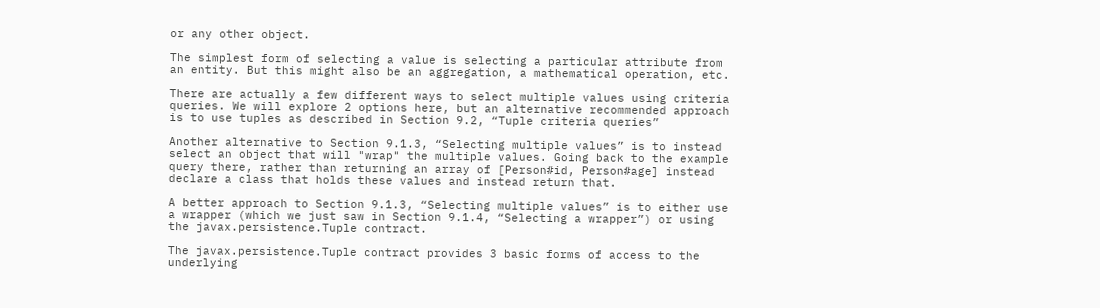or any other object.

The simplest form of selecting a value is selecting a particular attribute from an entity. But this might also be an aggregation, a mathematical operation, etc.

There are actually a few different ways to select multiple values using criteria queries. We will explore 2 options here, but an alternative recommended approach is to use tuples as described in Section 9.2, “Tuple criteria queries”

Another alternative to Section 9.1.3, “Selecting multiple values” is to instead select an object that will "wrap" the multiple values. Going back to the example query there, rather than returning an array of [Person#id, Person#age] instead declare a class that holds these values and instead return that.

A better approach to Section 9.1.3, “Selecting multiple values” is to either use a wrapper (which we just saw in Section 9.1.4, “Selecting a wrapper”) or using the javax.persistence.Tuple contract.

The javax.persistence.Tuple contract provides 3 basic forms of access to the underlying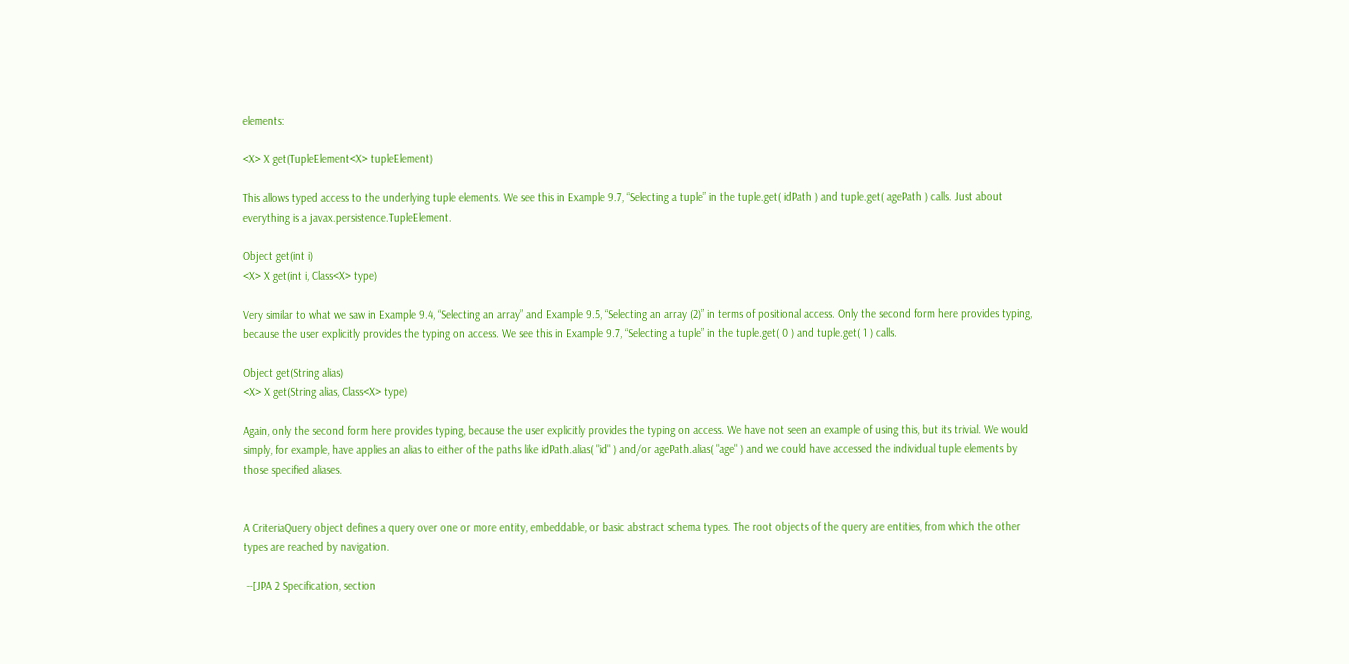elements:

<X> X get(TupleElement<X> tupleElement)

This allows typed access to the underlying tuple elements. We see this in Example 9.7, “Selecting a tuple” in the tuple.get( idPath ) and tuple.get( agePath ) calls. Just about everything is a javax.persistence.TupleElement.

Object get(int i)
<X> X get(int i, Class<X> type)

Very similar to what we saw in Example 9.4, “Selecting an array” and Example 9.5, “Selecting an array (2)” in terms of positional access. Only the second form here provides typing, because the user explicitly provides the typing on access. We see this in Example 9.7, “Selecting a tuple” in the tuple.get( 0 ) and tuple.get( 1 ) calls.

Object get(String alias)
<X> X get(String alias, Class<X> type)

Again, only the second form here provides typing, because the user explicitly provides the typing on access. We have not seen an example of using this, but its trivial. We would simply, for example, have applies an alias to either of the paths like idPath.alias( "id" ) and/or agePath.alias( "age" ) and we could have accessed the individual tuple elements by those specified aliases.


A CriteriaQuery object defines a query over one or more entity, embeddable, or basic abstract schema types. The root objects of the query are entities, from which the other types are reached by navigation.

 --[JPA 2 Specification, section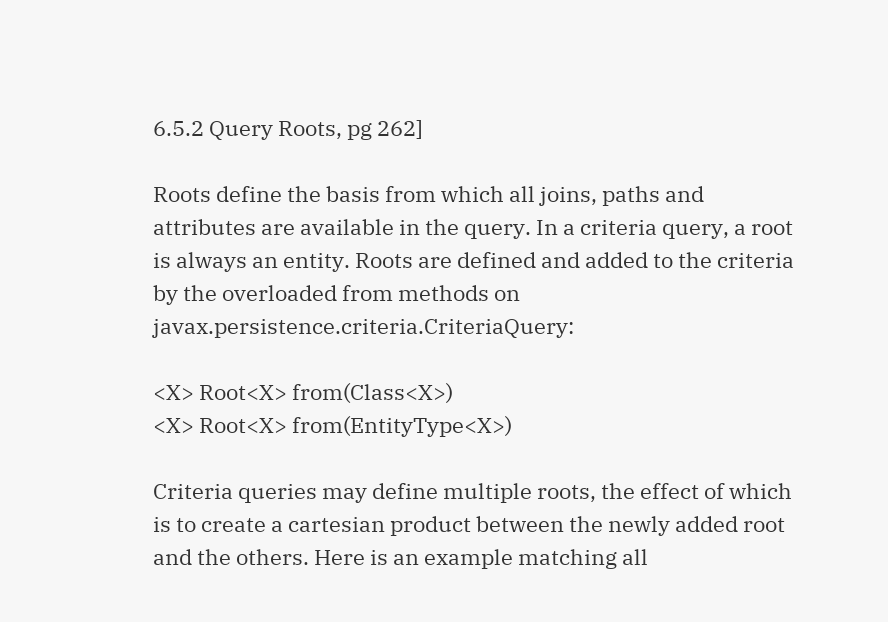6.5.2 Query Roots, pg 262]

Roots define the basis from which all joins, paths and attributes are available in the query. In a criteria query, a root is always an entity. Roots are defined and added to the criteria by the overloaded from methods on javax.persistence.criteria.CriteriaQuery:

<X> Root<X> from(Class<X>)
<X> Root<X> from(EntityType<X>)

Criteria queries may define multiple roots, the effect of which is to create a cartesian product between the newly added root and the others. Here is an example matching all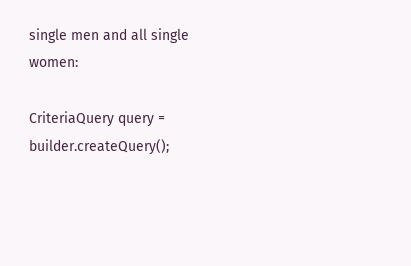single men and all single women:

CriteriaQuery query = builder.createQuery();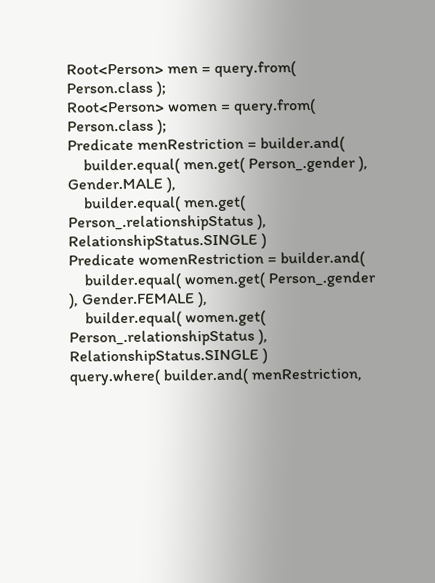Root<Person> men = query.from( Person.class );
Root<Person> women = query.from( Person.class );
Predicate menRestriction = builder.and(
    builder.equal( men.get( Person_.gender ), Gender.MALE ),
    builder.equal( men.get( Person_.relationshipStatus ), RelationshipStatus.SINGLE )
Predicate womenRestriction = builder.and(
    builder.equal( women.get( Person_.gender ), Gender.FEMALE ),
    builder.equal( women.get( Person_.relationshipStatus ), RelationshipStatus.SINGLE )
query.where( builder.and( menRestriction,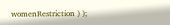womenRestriction ) );